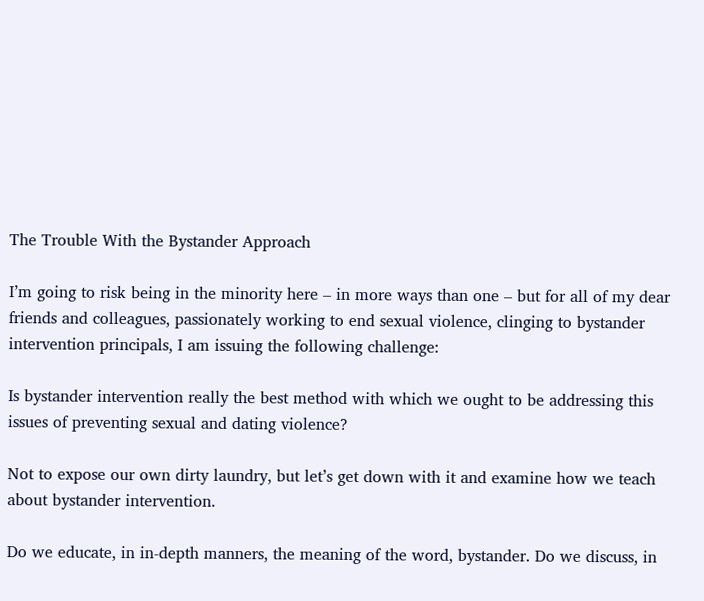The Trouble With the Bystander Approach

I’m going to risk being in the minority here – in more ways than one – but for all of my dear friends and colleagues, passionately working to end sexual violence, clinging to bystander intervention principals, I am issuing the following challenge:

Is bystander intervention really the best method with which we ought to be addressing this issues of preventing sexual and dating violence?

Not to expose our own dirty laundry, but let’s get down with it and examine how we teach about bystander intervention.

Do we educate, in in-depth manners, the meaning of the word, bystander. Do we discuss, in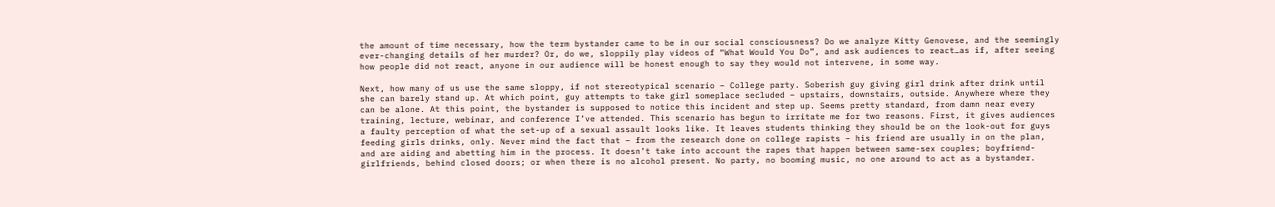the amount of time necessary, how the term bystander came to be in our social consciousness? Do we analyze Kitty Genovese, and the seemingly ever-changing details of her murder? Or, do we, sloppily play videos of “What Would You Do”, and ask audiences to react…as if, after seeing how people did not react, anyone in our audience will be honest enough to say they would not intervene, in some way.

Next, how many of us use the same sloppy, if not stereotypical scenario – College party. Soberish guy giving girl drink after drink until she can barely stand up. At which point, guy attempts to take girl someplace secluded – upstairs, downstairs, outside. Anywhere where they can be alone. At this point, the bystander is supposed to notice this incident and step up. Seems pretty standard, from damn near every training, lecture, webinar, and conference I’ve attended. This scenario has begun to irritate me for two reasons. First, it gives audiences a faulty perception of what the set-up of a sexual assault looks like. It leaves students thinking they should be on the look-out for guys feeding girls drinks, only. Never mind the fact that – from the research done on college rapists – his friend are usually in on the plan, and are aiding and abetting him in the process. It doesn’t take into account the rapes that happen between same-sex couples; boyfriend-girlfriends, behind closed doors; or when there is no alcohol present. No party, no booming music, no one around to act as a bystander.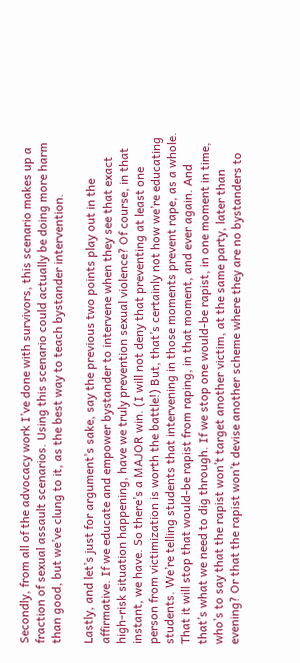Secondly, from all of the advocacy work I’ve done with survivors, this scenario makes up a fraction of sexual assault scenarios. Using this scenario could actually be doing more harm than good, but we’ve clung to it, as the best way to teach bystander intervention.

Lastly, and let’s just for argument’s sake, say the previous two points play out in the affirmative. If we educate and empower bystander to intervene when they see that exact high-risk situation happening, have we truly prevention sexual violence? Of course, in that instant, we have. So there’s a MAJOR win. (I will not deny that preventing at least one person from victimization is worth the battle!) But, that’s certainly not how we’re educating students. We’re telling students that intervening in those moments prevent rape, as a whole. That it will stop that would-be rapist from raping, in that moment, and ever again. And that’s what we need to dig through. If we stop one would-be rapist, in one moment in time, who’s to say that the rapist won’t target another victim, at the same party, later than evening? Or that the rapist won’t devise another scheme where they are no bystanders to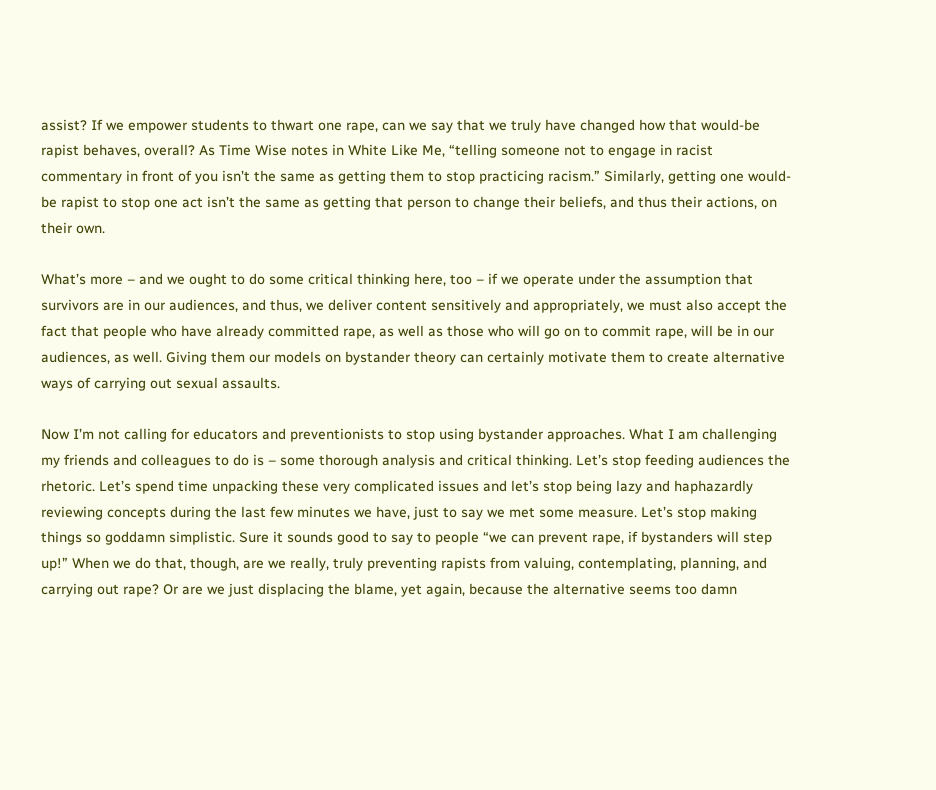assist? If we empower students to thwart one rape, can we say that we truly have changed how that would-be rapist behaves, overall? As Time Wise notes in White Like Me, “telling someone not to engage in racist commentary in front of you isn’t the same as getting them to stop practicing racism.” Similarly, getting one would-be rapist to stop one act isn’t the same as getting that person to change their beliefs, and thus their actions, on their own.

What’s more – and we ought to do some critical thinking here, too – if we operate under the assumption that survivors are in our audiences, and thus, we deliver content sensitively and appropriately, we must also accept the fact that people who have already committed rape, as well as those who will go on to commit rape, will be in our audiences, as well. Giving them our models on bystander theory can certainly motivate them to create alternative ways of carrying out sexual assaults.

Now I’m not calling for educators and preventionists to stop using bystander approaches. What I am challenging my friends and colleagues to do is – some thorough analysis and critical thinking. Let’s stop feeding audiences the rhetoric. Let’s spend time unpacking these very complicated issues and let’s stop being lazy and haphazardly reviewing concepts during the last few minutes we have, just to say we met some measure. Let’s stop making things so goddamn simplistic. Sure it sounds good to say to people “we can prevent rape, if bystanders will step up!” When we do that, though, are we really, truly preventing rapists from valuing, contemplating, planning, and carrying out rape? Or are we just displacing the blame, yet again, because the alternative seems too damn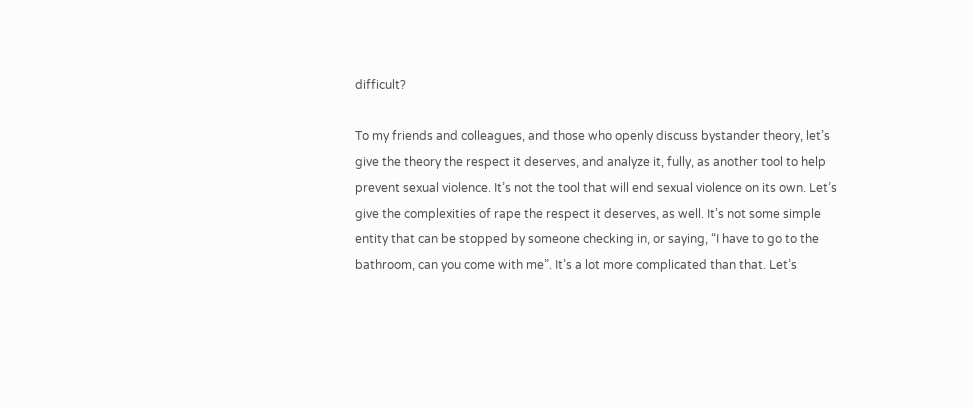difficult?

To my friends and colleagues, and those who openly discuss bystander theory, let’s give the theory the respect it deserves, and analyze it, fully, as another tool to help prevent sexual violence. It’s not the tool that will end sexual violence on its own. Let’s give the complexities of rape the respect it deserves, as well. It’s not some simple entity that can be stopped by someone checking in, or saying, “I have to go to the bathroom, can you come with me”. It’s a lot more complicated than that. Let’s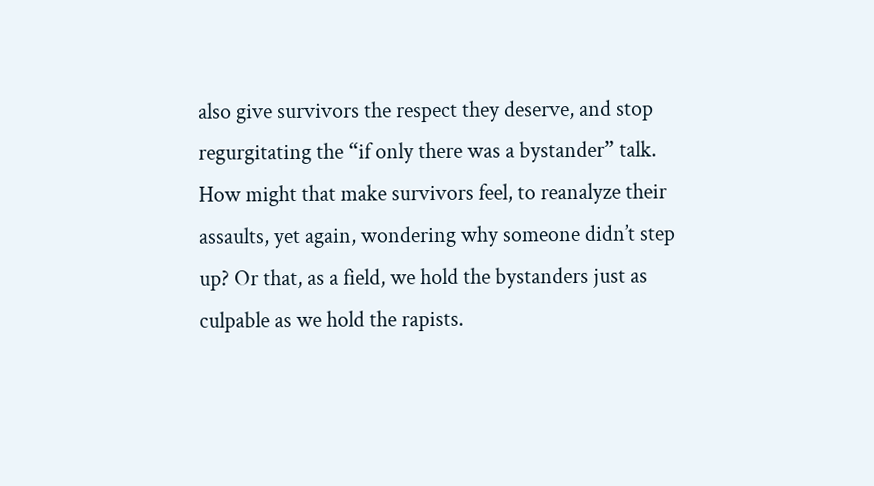also give survivors the respect they deserve, and stop regurgitating the “if only there was a bystander” talk. How might that make survivors feel, to reanalyze their assaults, yet again, wondering why someone didn’t step up? Or that, as a field, we hold the bystanders just as culpable as we hold the rapists.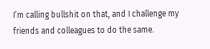I’m calling bullshit on that, and I challenge my friends and colleagues to do the same.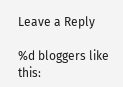Leave a Reply

%d bloggers like this: